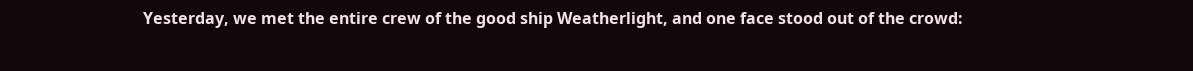Yesterday, we met the entire crew of the good ship Weatherlight, and one face stood out of the crowd: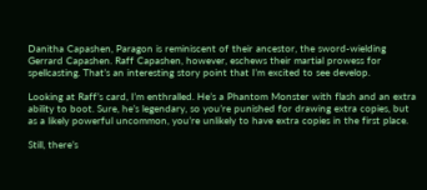Danitha Capashen, Paragon is reminiscent of their ancestor, the sword-wielding Gerrard Capashen. Raff Capashen, however, eschews their martial prowess for spellcasting. That’s an interesting story point that I’m excited to see develop.

Looking at Raff’s card, I’m enthralled. He’s a Phantom Monster with flash and an extra ability to boot. Sure, he’s legendary, so you’re punished for drawing extra copies, but as a likely powerful uncommon, you’re unlikely to have extra copies in the first place.

Still, there’s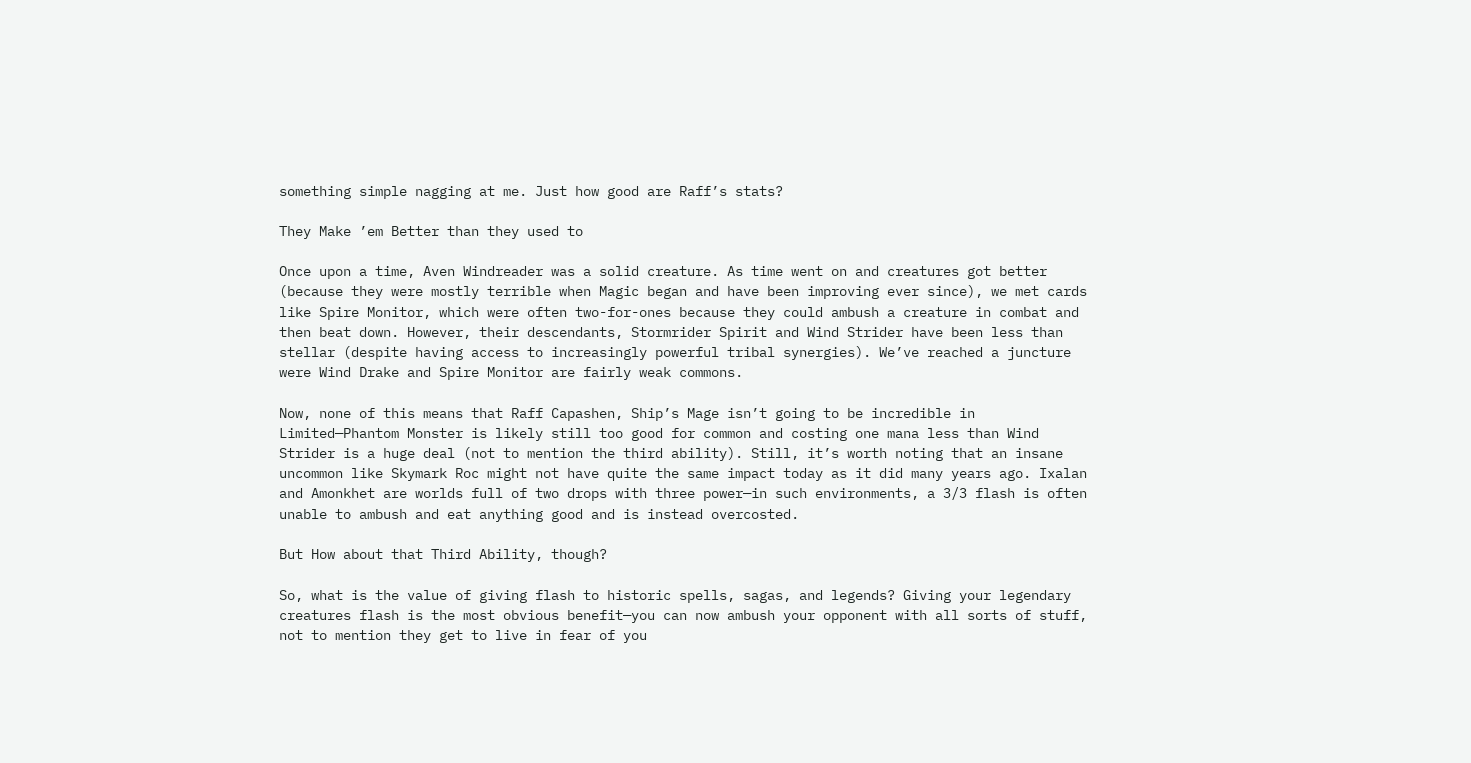something simple nagging at me. Just how good are Raff’s stats?

They Make ’em Better than they used to

Once upon a time, Aven Windreader was a solid creature. As time went on and creatures got better (because they were mostly terrible when Magic began and have been improving ever since), we met cards like Spire Monitor, which were often two-for-ones because they could ambush a creature in combat and then beat down. However, their descendants, Stormrider Spirit and Wind Strider have been less than stellar (despite having access to increasingly powerful tribal synergies). We’ve reached a juncture were Wind Drake and Spire Monitor are fairly weak commons.

Now, none of this means that Raff Capashen, Ship’s Mage isn’t going to be incredible in Limited—Phantom Monster is likely still too good for common and costing one mana less than Wind Strider is a huge deal (not to mention the third ability). Still, it’s worth noting that an insane uncommon like Skymark Roc might not have quite the same impact today as it did many years ago. Ixalan and Amonkhet are worlds full of two drops with three power—in such environments, a 3/3 flash is often unable to ambush and eat anything good and is instead overcosted.

But How about that Third Ability, though?

So, what is the value of giving flash to historic spells, sagas, and legends? Giving your legendary creatures flash is the most obvious benefit—you can now ambush your opponent with all sorts of stuff, not to mention they get to live in fear of you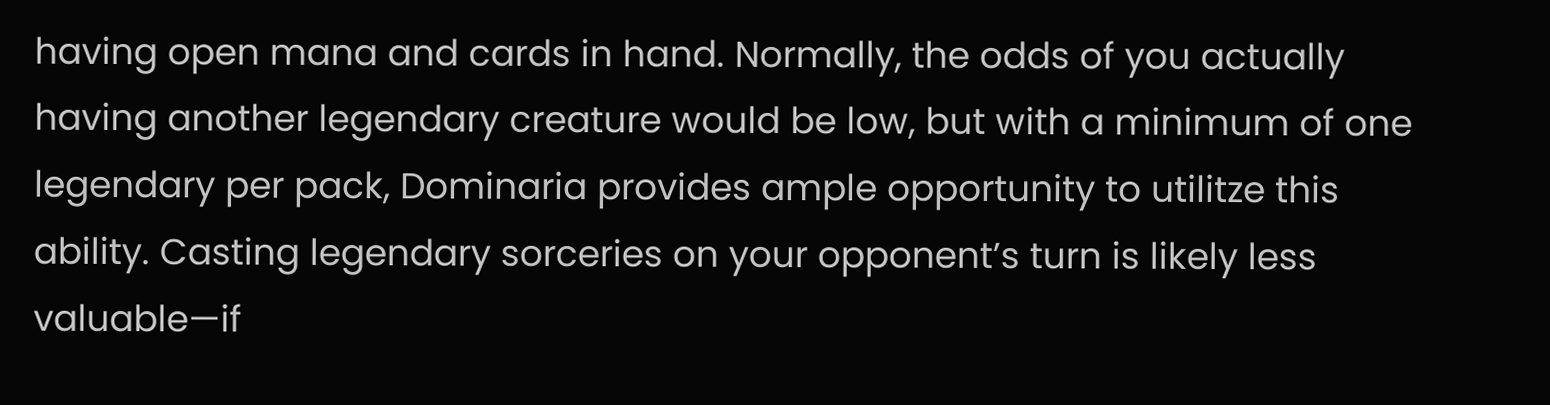having open mana and cards in hand. Normally, the odds of you actually having another legendary creature would be low, but with a minimum of one legendary per pack, Dominaria provides ample opportunity to utilitze this ability. Casting legendary sorceries on your opponent’s turn is likely less valuable—if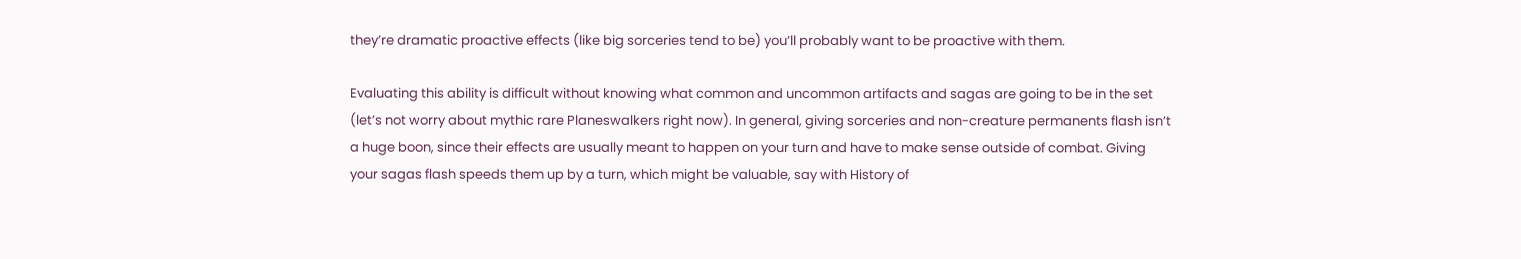they’re dramatic proactive effects (like big sorceries tend to be) you’ll probably want to be proactive with them.

Evaluating this ability is difficult without knowing what common and uncommon artifacts and sagas are going to be in the set (let’s not worry about mythic rare Planeswalkers right now). In general, giving sorceries and non-creature permanents flash isn’t a huge boon, since their effects are usually meant to happen on your turn and have to make sense outside of combat. Giving your sagas flash speeds them up by a turn, which might be valuable, say with History of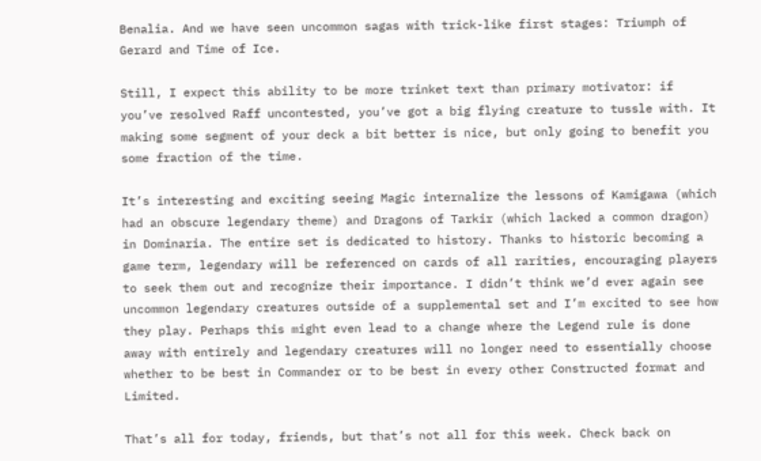Benalia. And we have seen uncommon sagas with trick-like first stages: Triumph of Gerard and Time of Ice.

Still, I expect this ability to be more trinket text than primary motivator: if you’ve resolved Raff uncontested, you’ve got a big flying creature to tussle with. It making some segment of your deck a bit better is nice, but only going to benefit you some fraction of the time.

It’s interesting and exciting seeing Magic internalize the lessons of Kamigawa (which had an obscure legendary theme) and Dragons of Tarkir (which lacked a common dragon) in Dominaria. The entire set is dedicated to history. Thanks to historic becoming a game term, legendary will be referenced on cards of all rarities, encouraging players to seek them out and recognize their importance. I didn’t think we’d ever again see uncommon legendary creatures outside of a supplemental set and I’m excited to see how they play. Perhaps this might even lead to a change where the Legend rule is done away with entirely and legendary creatures will no longer need to essentially choose whether to be best in Commander or to be best in every other Constructed format and Limited.

That’s all for today, friends, but that’s not all for this week. Check back on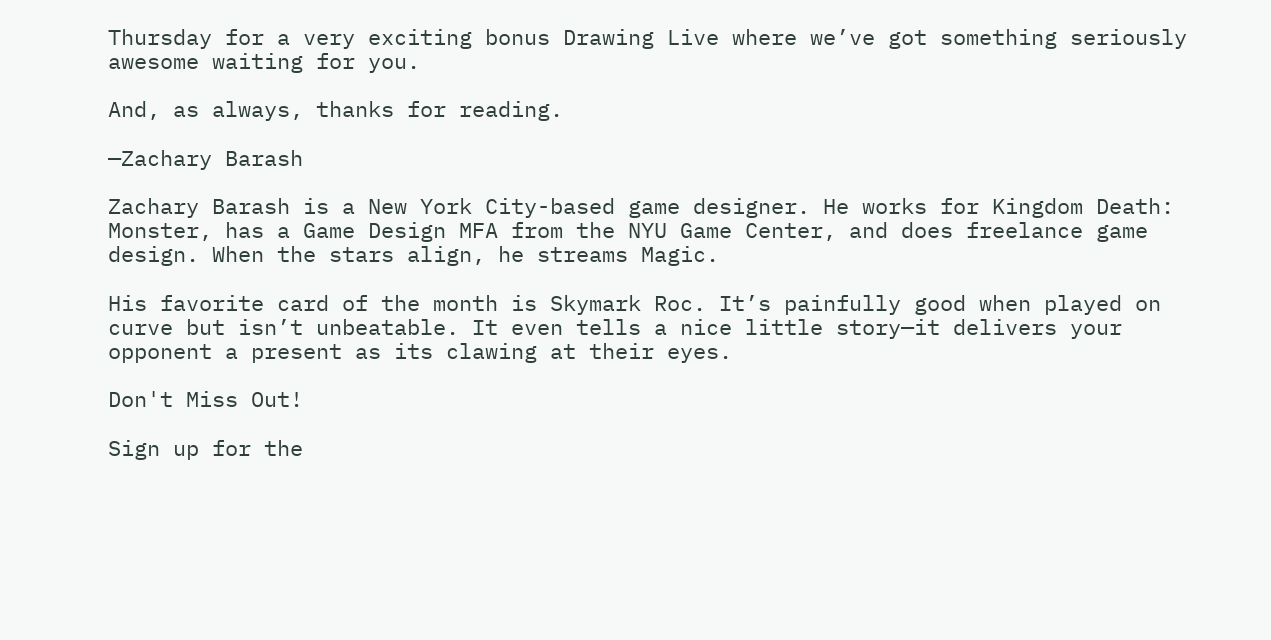Thursday for a very exciting bonus Drawing Live where we’ve got something seriously awesome waiting for you.

And, as always, thanks for reading.

—Zachary Barash

Zachary Barash is a New York City-based game designer. He works for Kingdom Death: Monster, has a Game Design MFA from the NYU Game Center, and does freelance game design. When the stars align, he streams Magic.

His favorite card of the month is Skymark Roc. It’s painfully good when played on curve but isn’t unbeatable. It even tells a nice little story—it delivers your opponent a present as its clawing at their eyes.

Don't Miss Out!

Sign up for the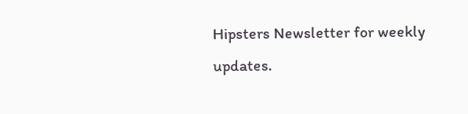Hipsters Newsletter for weekly updates.